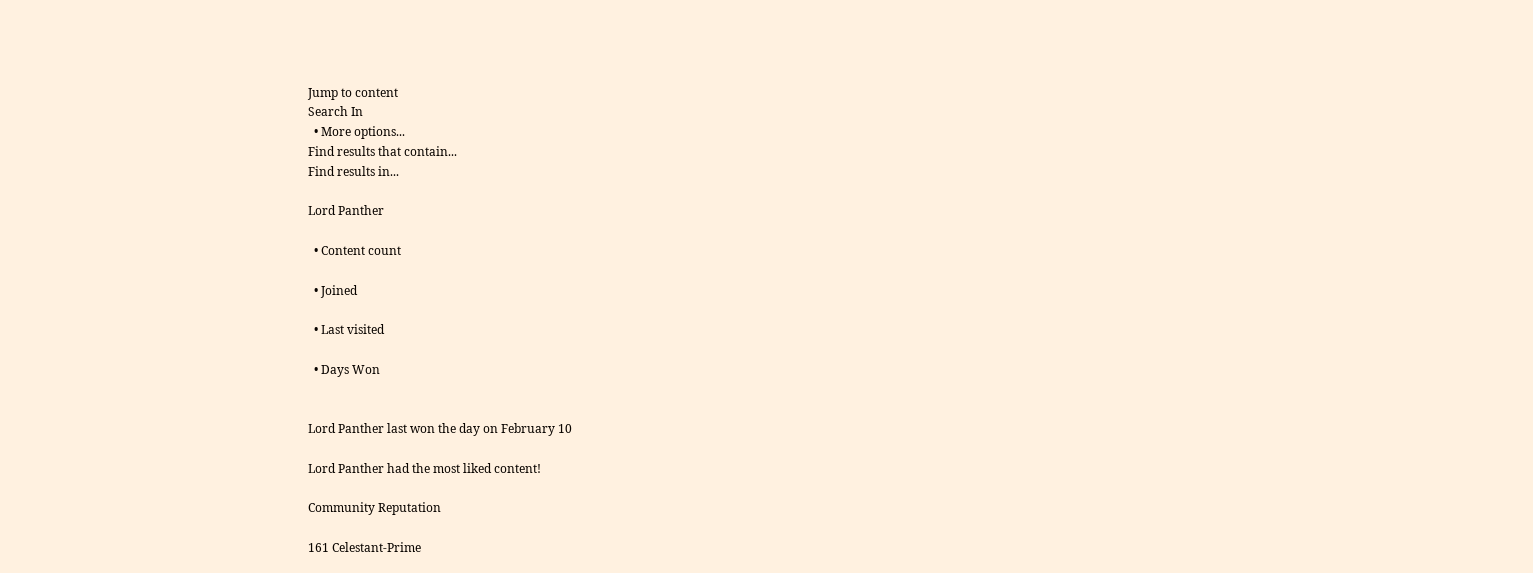Jump to content
Search In
  • More options...
Find results that contain...
Find results in...

Lord Panther

  • Content count

  • Joined

  • Last visited

  • Days Won


Lord Panther last won the day on February 10

Lord Panther had the most liked content!

Community Reputation

161 Celestant-Prime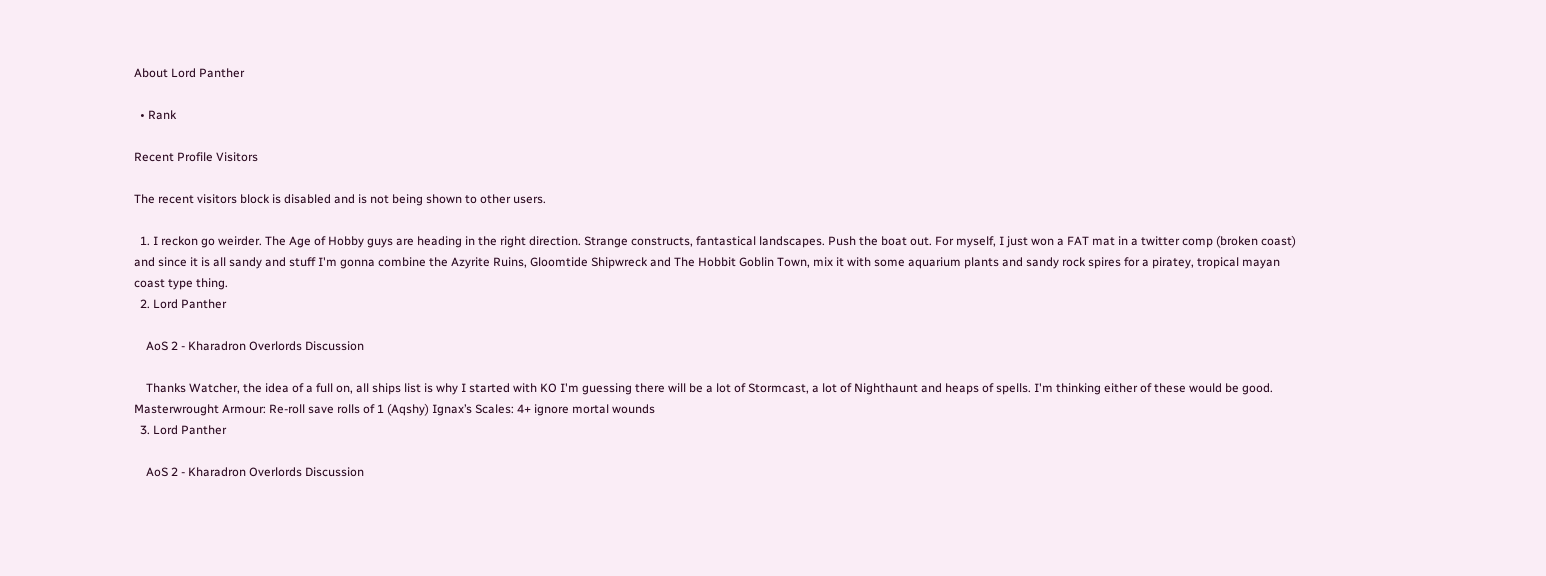About Lord Panther

  • Rank

Recent Profile Visitors

The recent visitors block is disabled and is not being shown to other users.

  1. I reckon go weirder. The Age of Hobby guys are heading in the right direction. Strange constructs, fantastical landscapes. Push the boat out. For myself, I just won a FAT mat in a twitter comp (broken coast) and since it is all sandy and stuff I'm gonna combine the Azyrite Ruins, Gloomtide Shipwreck and The Hobbit Goblin Town, mix it with some aquarium plants and sandy rock spires for a piratey, tropical mayan coast type thing.
  2. Lord Panther

    AoS 2 - Kharadron Overlords Discussion

    Thanks Watcher, the idea of a full on, all ships list is why I started with KO I'm guessing there will be a lot of Stormcast, a lot of Nighthaunt and heaps of spells. I'm thinking either of these would be good. Masterwrought Armour: Re-roll save rolls of 1 (Aqshy) Ignax’s Scales: 4+ ignore mortal wounds
  3. Lord Panther

    AoS 2 - Kharadron Overlords Discussion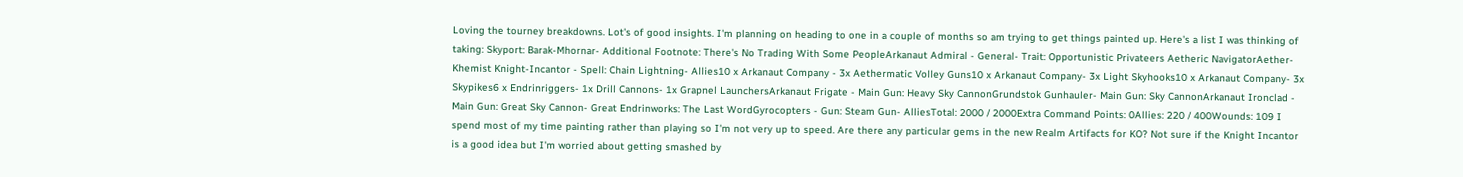Loving the tourney breakdowns. Lot's of good insights. I'm planning on heading to one in a couple of months so am trying to get things painted up. Here's a list I was thinking of taking: Skyport: Barak-Mhornar- Additional Footnote: There's No Trading With Some PeopleArkanaut Admiral - General- Trait: Opportunistic Privateers Aetheric NavigatorAether-Khemist Knight-Incantor - Spell: Chain Lightning- Allies10 x Arkanaut Company - 3x Aethermatic Volley Guns10 x Arkanaut Company- 3x Light Skyhooks10 x Arkanaut Company- 3x Skypikes6 x Endrinriggers- 1x Drill Cannons- 1x Grapnel LaunchersArkanaut Frigate - Main Gun: Heavy Sky CannonGrundstok Gunhauler- Main Gun: Sky CannonArkanaut Ironclad - Main Gun: Great Sky Cannon- Great Endrinworks: The Last WordGyrocopters - Gun: Steam Gun- AlliesTotal: 2000 / 2000Extra Command Points: 0Allies: 220 / 400Wounds: 109 I spend most of my time painting rather than playing so I'm not very up to speed. Are there any particular gems in the new Realm Artifacts for KO? Not sure if the Knight Incantor is a good idea but I'm worried about getting smashed by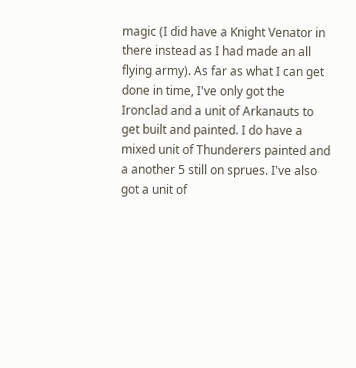magic (I did have a Knight Venator in there instead as I had made an all flying army). As far as what I can get done in time, I've only got the Ironclad and a unit of Arkanauts to get built and painted. I do have a mixed unit of Thunderers painted and a another 5 still on sprues. I've also got a unit of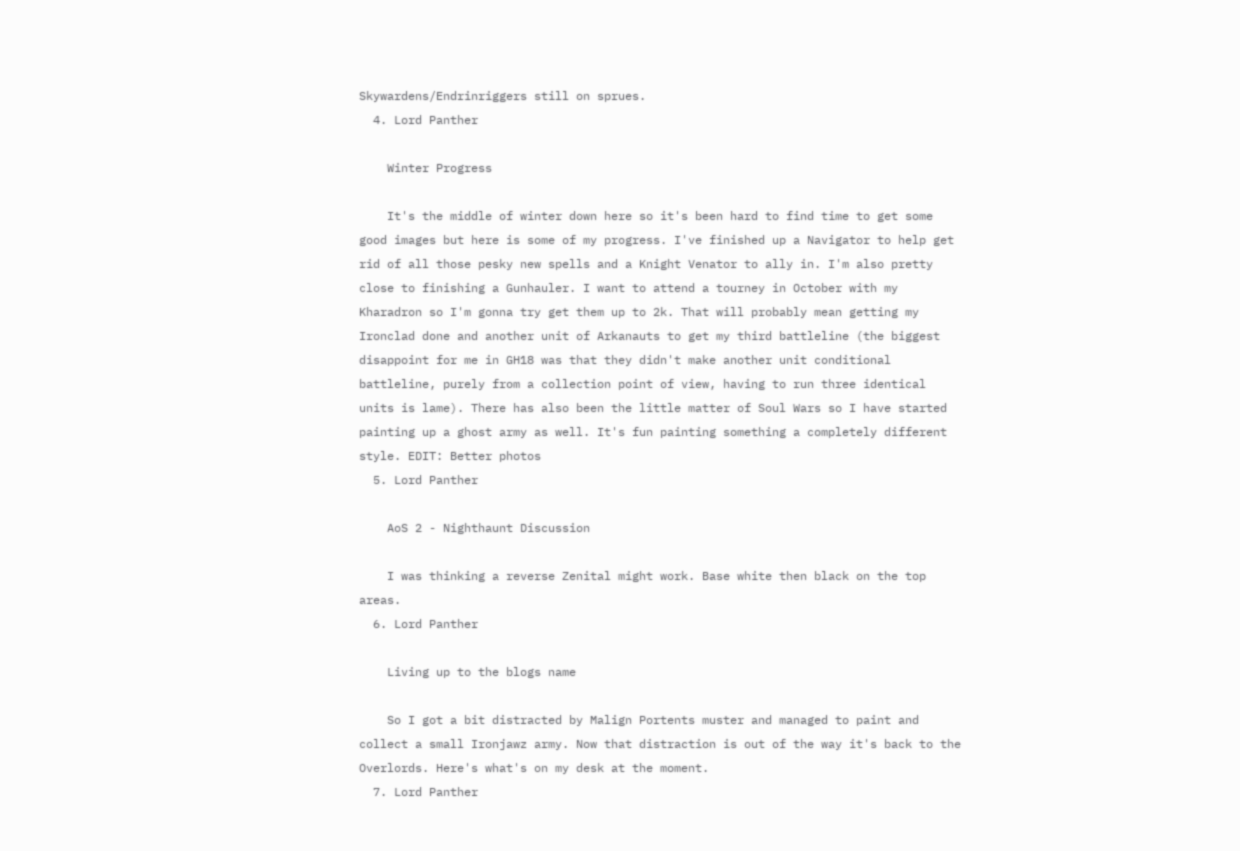Skywardens/Endrinriggers still on sprues.
  4. Lord Panther

    Winter Progress

    It's the middle of winter down here so it's been hard to find time to get some good images but here is some of my progress. I've finished up a Navigator to help get rid of all those pesky new spells and a Knight Venator to ally in. I'm also pretty close to finishing a Gunhauler. I want to attend a tourney in October with my Kharadron so I'm gonna try get them up to 2k. That will probably mean getting my Ironclad done and another unit of Arkanauts to get my third battleline (the biggest disappoint for me in GH18 was that they didn't make another unit conditional battleline, purely from a collection point of view, having to run three identical units is lame). There has also been the little matter of Soul Wars so I have started painting up a ghost army as well. It's fun painting something a completely different style. EDIT: Better photos
  5. Lord Panther

    AoS 2 - Nighthaunt Discussion

    I was thinking a reverse Zenital might work. Base white then black on the top areas.
  6. Lord Panther

    Living up to the blogs name

    So I got a bit distracted by Malign Portents muster and managed to paint and collect a small Ironjawz army. Now that distraction is out of the way it's back to the Overlords. Here's what's on my desk at the moment.
  7. Lord Panther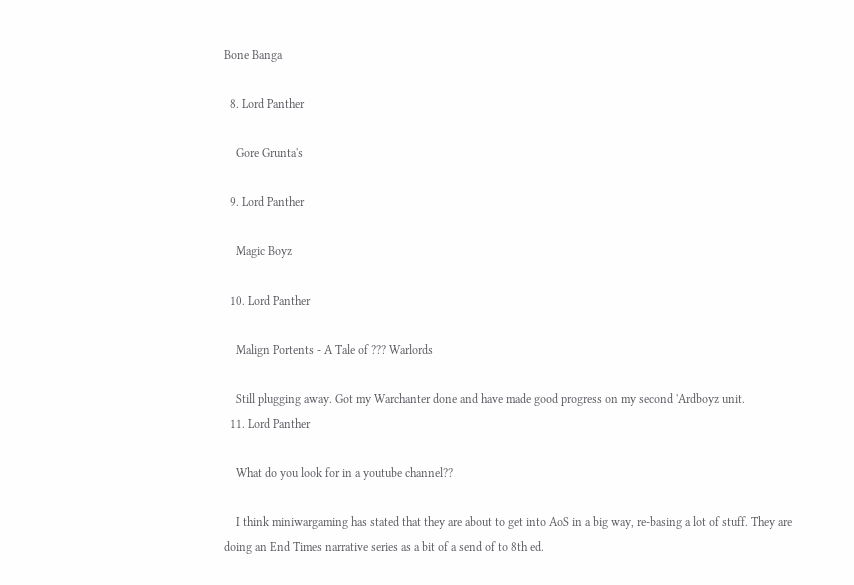Bone Banga

  8. Lord Panther

    Gore Grunta's

  9. Lord Panther

    Magic Boyz

  10. Lord Panther

    Malign Portents - A Tale of ??? Warlords

    Still plugging away. Got my Warchanter done and have made good progress on my second 'Ardboyz unit.
  11. Lord Panther

    What do you look for in a youtube channel??

    I think miniwargaming has stated that they are about to get into AoS in a big way, re-basing a lot of stuff. They are doing an End Times narrative series as a bit of a send of to 8th ed.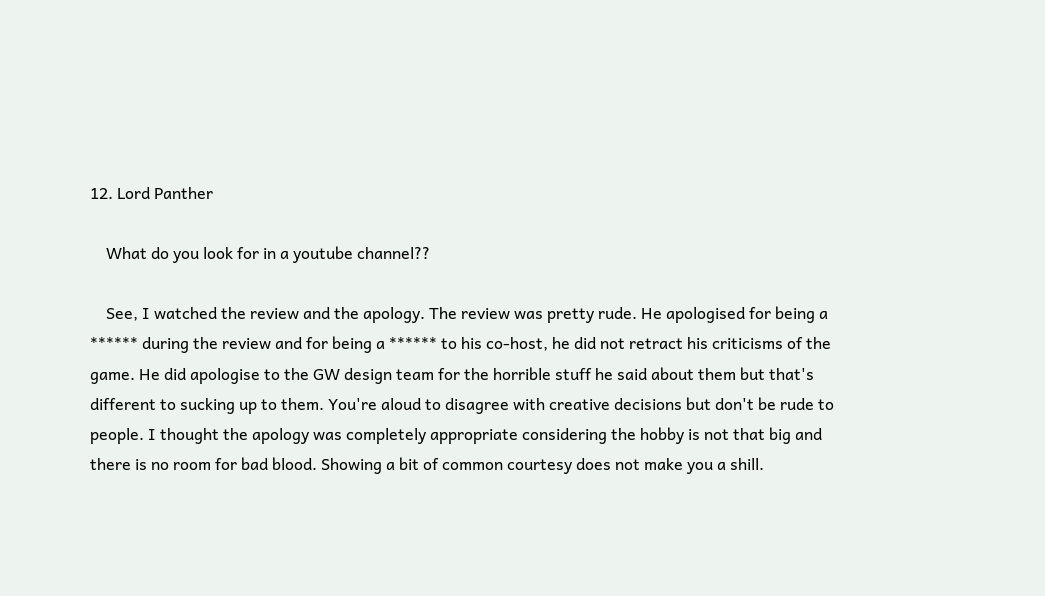12. Lord Panther

    What do you look for in a youtube channel??

    See, I watched the review and the apology. The review was pretty rude. He apologised for being a ****** during the review and for being a ****** to his co-host, he did not retract his criticisms of the game. He did apologise to the GW design team for the horrible stuff he said about them but that's different to sucking up to them. You're aloud to disagree with creative decisions but don't be rude to people. I thought the apology was completely appropriate considering the hobby is not that big and there is no room for bad blood. Showing a bit of common courtesy does not make you a shill.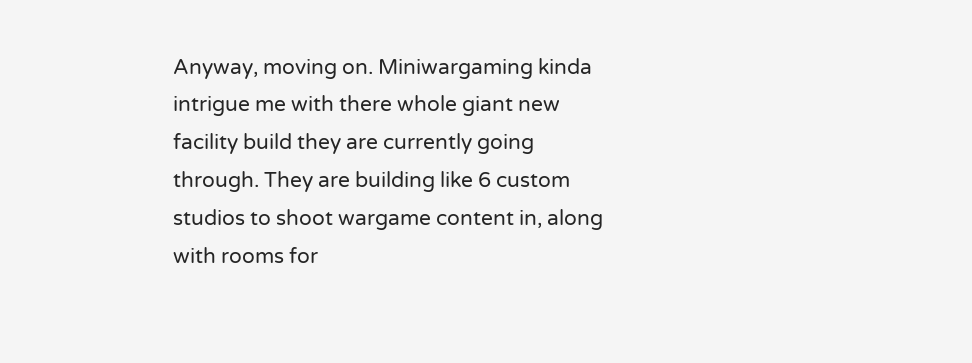Anyway, moving on. Miniwargaming kinda intrigue me with there whole giant new facility build they are currently going through. They are building like 6 custom studios to shoot wargame content in, along with rooms for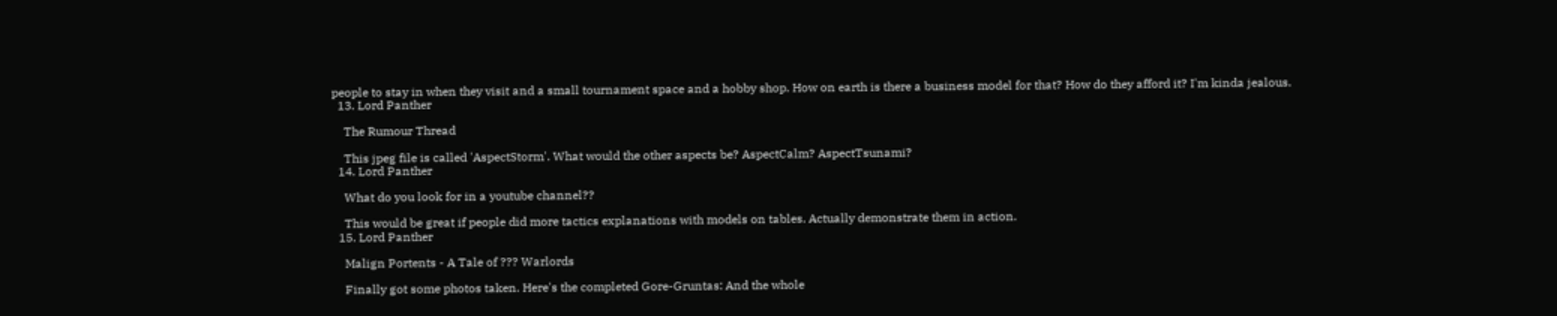people to stay in when they visit and a small tournament space and a hobby shop. How on earth is there a business model for that? How do they afford it? I'm kinda jealous.
  13. Lord Panther

    The Rumour Thread

    This jpeg file is called 'AspectStorm'. What would the other aspects be? AspectCalm? AspectTsunami?
  14. Lord Panther

    What do you look for in a youtube channel??

    This would be great if people did more tactics explanations with models on tables. Actually demonstrate them in action.
  15. Lord Panther

    Malign Portents - A Tale of ??? Warlords

    Finally got some photos taken. Here's the completed Gore-Gruntas: And the whole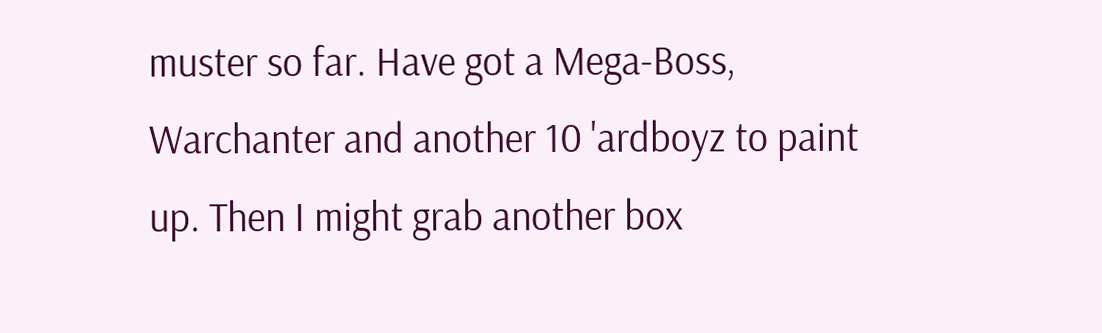muster so far. Have got a Mega-Boss, Warchanter and another 10 'ardboyz to paint up. Then I might grab another box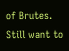of Brutes. Still want to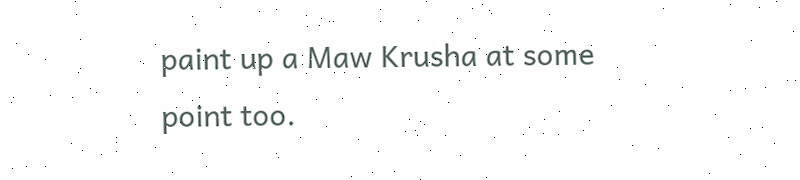paint up a Maw Krusha at some point too.